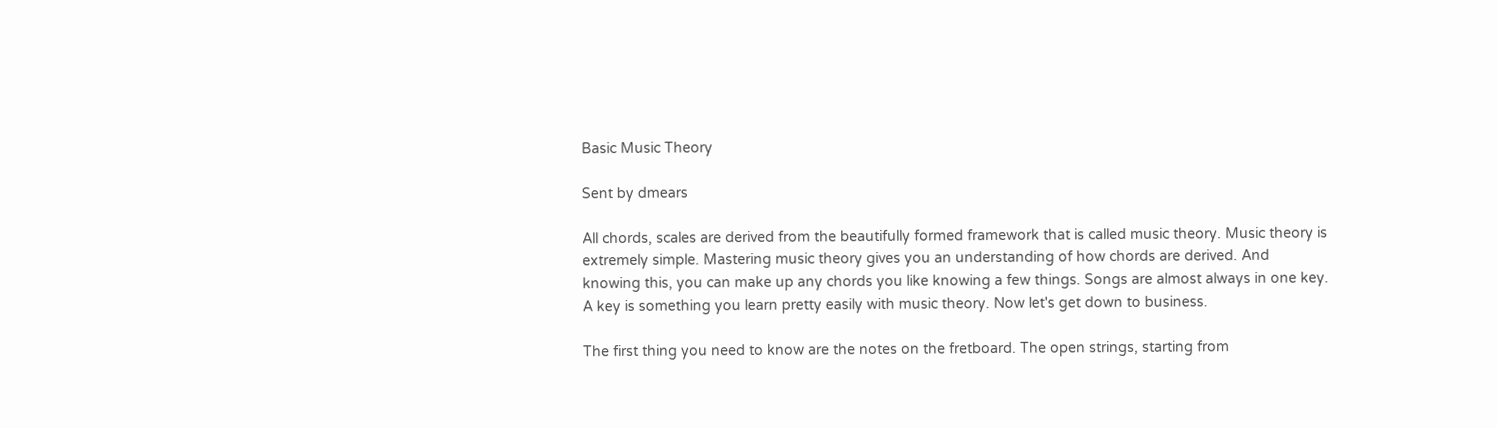Basic Music Theory

Sent by dmears

All chords, scales are derived from the beautifully formed framework that is called music theory. Music theory is extremely simple. Mastering music theory gives you an understanding of how chords are derived. And knowing this, you can make up any chords you like knowing a few things. Songs are almost always in one key. A key is something you learn pretty easily with music theory. Now let's get down to business.

The first thing you need to know are the notes on the fretboard. The open strings, starting from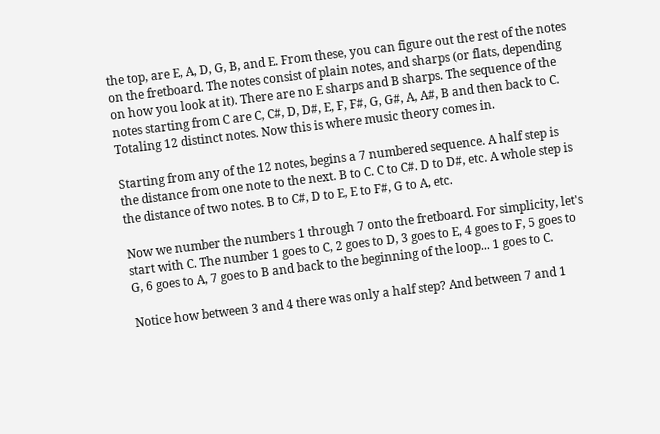the top, are E, A, D, G, B, and E. From these, you can figure out the rest of the notes on the fretboard. The notes consist of plain notes, and sharps (or flats, depending on how you look at it). There are no E sharps and B sharps. The sequence of the notes starting from C are C, C#, D, D#, E, F, F#, G, G#, A, A#, B and then back to C. Totaling 12 distinct notes. Now this is where music theory comes in.

Starting from any of the 12 notes, begins a 7 numbered sequence. A half step is the distance from one note to the next. B to C. C to C#. D to D#, etc. A whole step is the distance of two notes. B to C#, D to E, E to F#, G to A, etc.

Now we number the numbers 1 through 7 onto the fretboard. For simplicity, let's start with C. The number 1 goes to C, 2 goes to D, 3 goes to E, 4 goes to F, 5 goes to G, 6 goes to A, 7 goes to B and back to the beginning of the loop... 1 goes to C.

Notice how between 3 and 4 there was only a half step? And between 7 and 1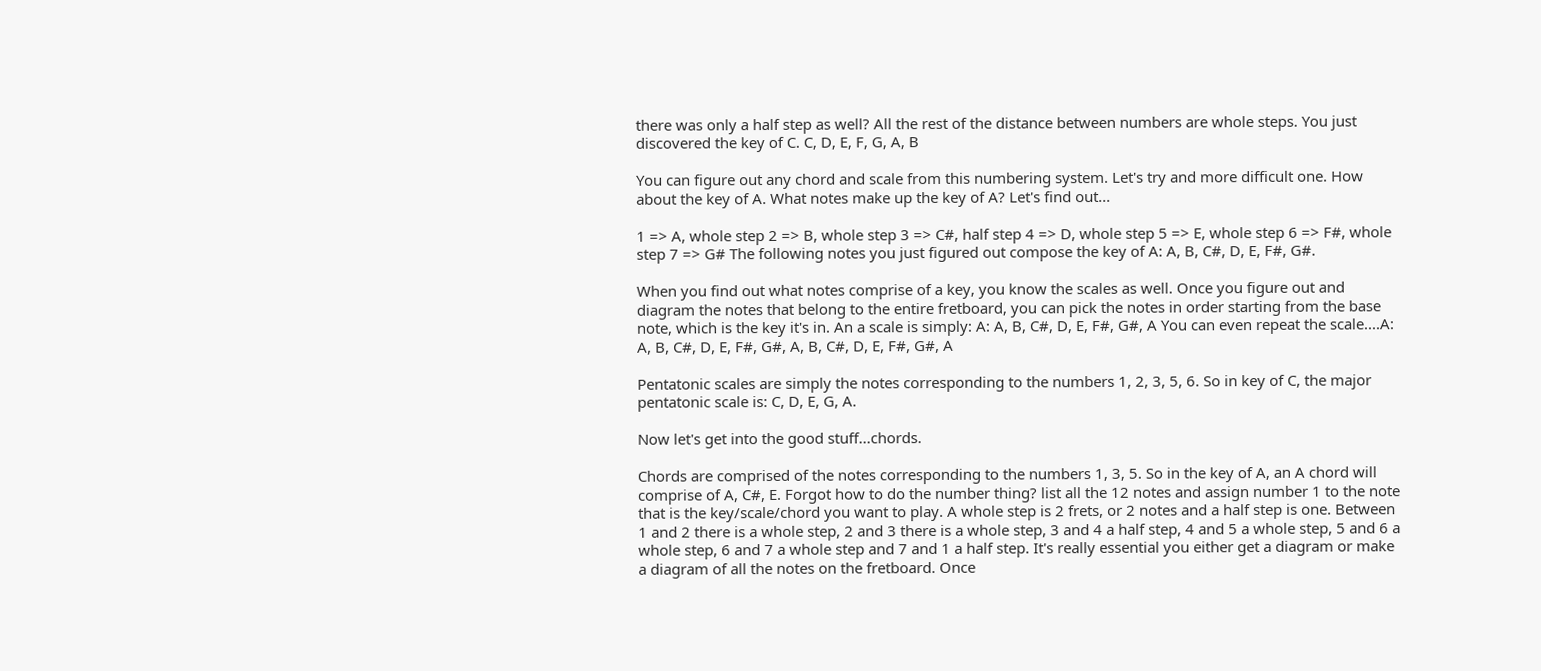there was only a half step as well? All the rest of the distance between numbers are whole steps. You just discovered the key of C. C, D, E, F, G, A, B

You can figure out any chord and scale from this numbering system. Let's try and more difficult one. How about the key of A. What notes make up the key of A? Let's find out...

1 => A, whole step 2 => B, whole step 3 => C#, half step 4 => D, whole step 5 => E, whole step 6 => F#, whole step 7 => G# The following notes you just figured out compose the key of A: A, B, C#, D, E, F#, G#.

When you find out what notes comprise of a key, you know the scales as well. Once you figure out and diagram the notes that belong to the entire fretboard, you can pick the notes in order starting from the base note, which is the key it's in. An a scale is simply: A: A, B, C#, D, E, F#, G#, A You can even repeat the scale....A: A, B, C#, D, E, F#, G#, A, B, C#, D, E, F#, G#, A

Pentatonic scales are simply the notes corresponding to the numbers 1, 2, 3, 5, 6. So in key of C, the major pentatonic scale is: C, D, E, G, A.

Now let's get into the good stuff...chords.

Chords are comprised of the notes corresponding to the numbers 1, 3, 5. So in the key of A, an A chord will comprise of A, C#, E. Forgot how to do the number thing? list all the 12 notes and assign number 1 to the note that is the key/scale/chord you want to play. A whole step is 2 frets, or 2 notes and a half step is one. Between 1 and 2 there is a whole step, 2 and 3 there is a whole step, 3 and 4 a half step, 4 and 5 a whole step, 5 and 6 a whole step, 6 and 7 a whole step and 7 and 1 a half step. It's really essential you either get a diagram or make a diagram of all the notes on the fretboard. Once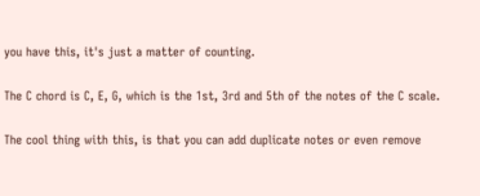you have this, it's just a matter of counting.

The C chord is C, E, G, which is the 1st, 3rd and 5th of the notes of the C scale.

The cool thing with this, is that you can add duplicate notes or even remove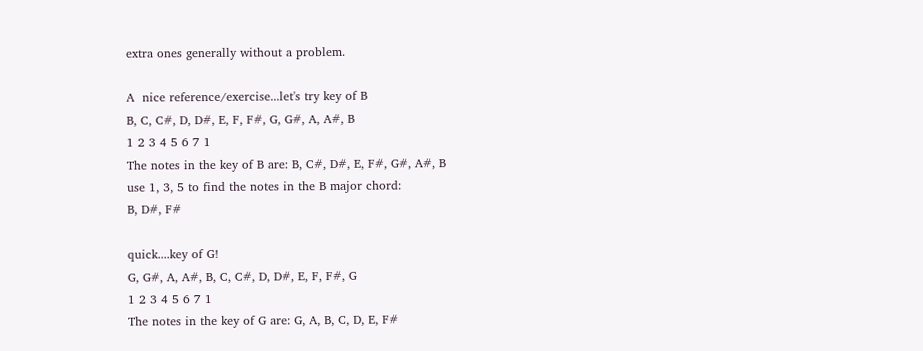extra ones generally without a problem.

A  nice reference/exercise...let's try key of B
B, C, C#, D, D#, E, F, F#, G, G#, A, A#, B
1 2 3 4 5 6 7 1
The notes in the key of B are: B, C#, D#, E, F#, G#, A#, B
use 1, 3, 5 to find the notes in the B major chord:
B, D#, F#

quick....key of G!
G, G#, A, A#, B, C, C#, D, D#, E, F, F#, G
1 2 3 4 5 6 7 1
The notes in the key of G are: G, A, B, C, D, E, F#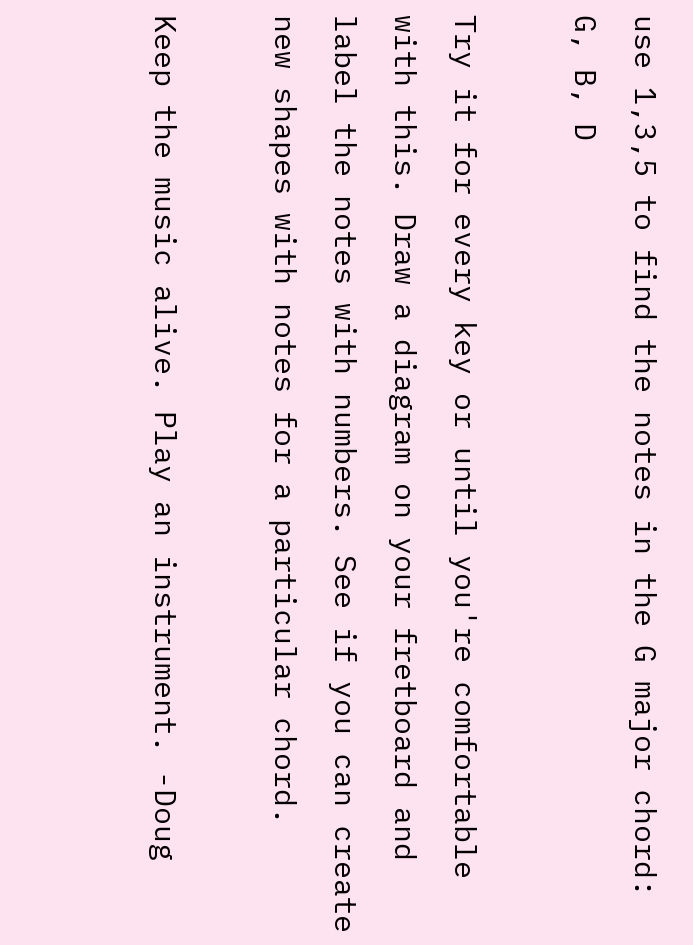use 1,3,5 to find the notes in the G major chord:
G, B, D

Try it for every key or until you're comfortable with this. Draw a diagram on your fretboard and label the notes with numbers. See if you can create new shapes with notes for a particular chord.

Keep the music alive. Play an instrument. -Doug